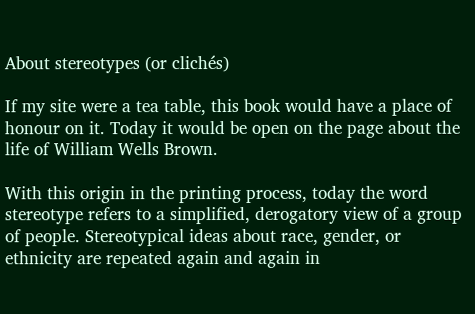About stereotypes (or clichés)

If my site were a tea table, this book would have a place of honour on it. Today it would be open on the page about the life of William Wells Brown.

With this origin in the printing process, today the word stereotype refers to a simplified, derogatory view of a group of people. Stereotypical ideas about race, gender, or ethnicity are repeated again and again in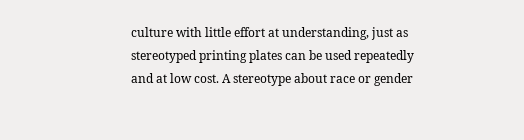culture with little effort at understanding, just as stereotyped printing plates can be used repeatedly and at low cost. A stereotype about race or gender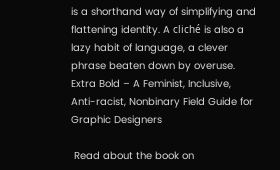is a shorthand way of simplifying and flattening identity. A cliché is also a lazy habit of language, a clever phrase beaten down by overuse. Extra Bold – A Feminist, Inclusive, Anti-racist, Nonbinary Field Guide for Graphic Designers

 Read about the book on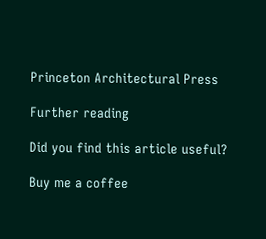Princeton Architectural Press

Further reading

Did you find this article useful?

Buy me a coffee